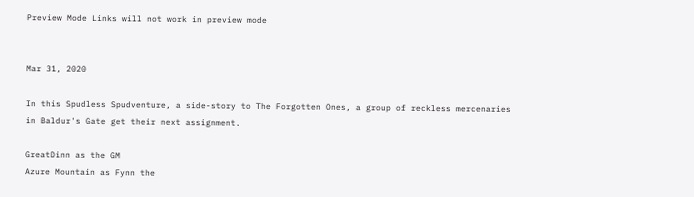Preview Mode Links will not work in preview mode


Mar 31, 2020

In this Spudless Spudventure, a side-story to The Forgotten Ones, a group of reckless mercenaries in Baldur's Gate get their next assignment.

GreatDinn as the GM
Azure Mountain as Fynn the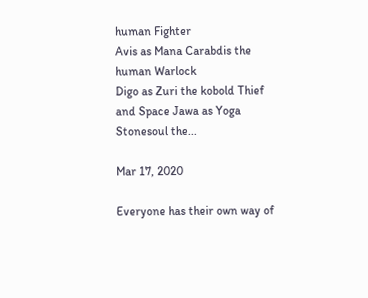human Fighter
Avis as Mana Carabdis the human Warlock
Digo as Zuri the kobold Thief
and Space Jawa as Yoga Stonesoul the...

Mar 17, 2020

Everyone has their own way of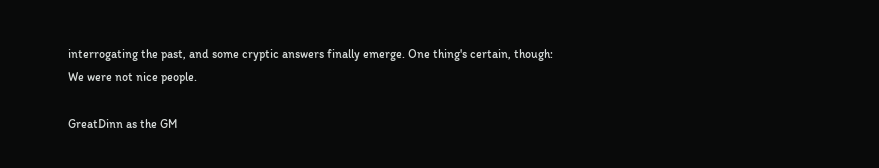interrogating the past, and some cryptic answers finally emerge. One thing's certain, though: We were not nice people.

GreatDinn as the GM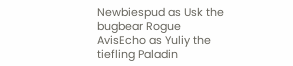Newbiespud as Usk the bugbear Rogue
AvisEcho as Yuliy the tiefling Paladin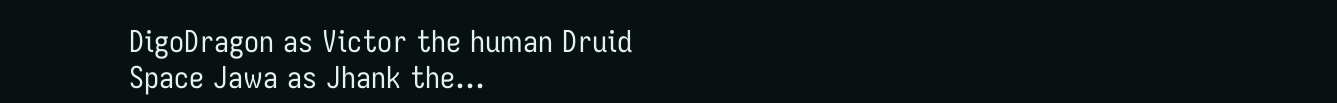DigoDragon as Victor the human Druid
Space Jawa as Jhank the...